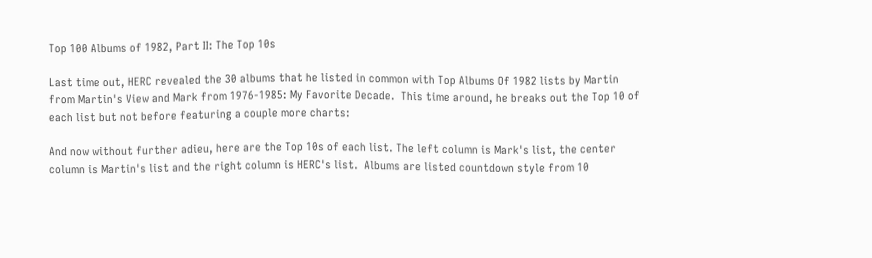Top 100 Albums of 1982, Part II: The Top 10s

Last time out, HERC revealed the 30 albums that he listed in common with Top Albums Of 1982 lists by Martin from Martin's View and Mark from 1976-1985: My Favorite Decade.  This time around, he breaks out the Top 10 of each list but not before featuring a couple more charts:

And now without further adieu, here are the Top 10s of each list. The left column is Mark's list, the center column is Martin's list and the right column is HERC's list.  Albums are listed countdown style from 10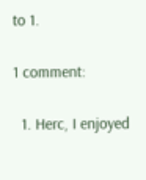to 1.

1 comment:

  1. Herc, I enjoyed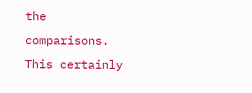the comparisons. This certainly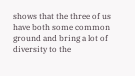shows that the three of us have both some common ground and bring a lot of diversity to the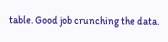table. Good job crunching the data.